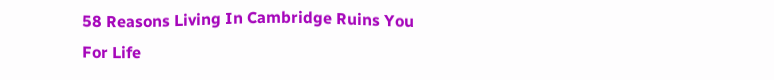58 Reasons Living In Cambridge Ruins You For Life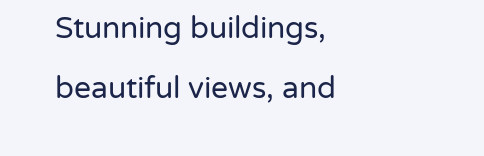Stunning buildings, beautiful views, and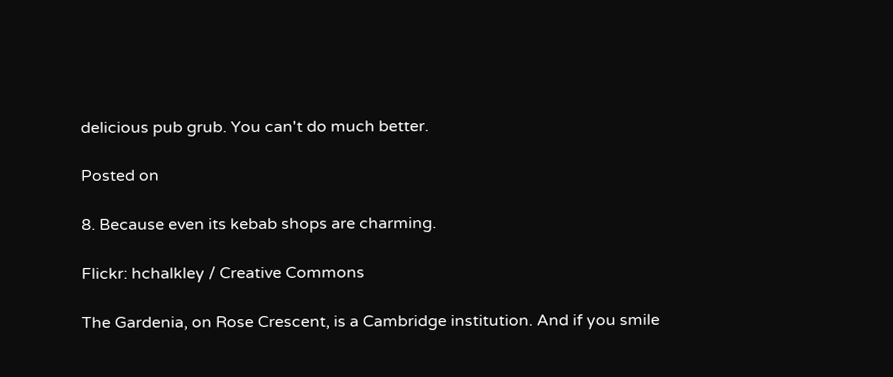delicious pub grub. You can't do much better.

Posted on

8. Because even its kebab shops are charming.

Flickr: hchalkley / Creative Commons

The Gardenia, on Rose Crescent, is a Cambridge institution. And if you smile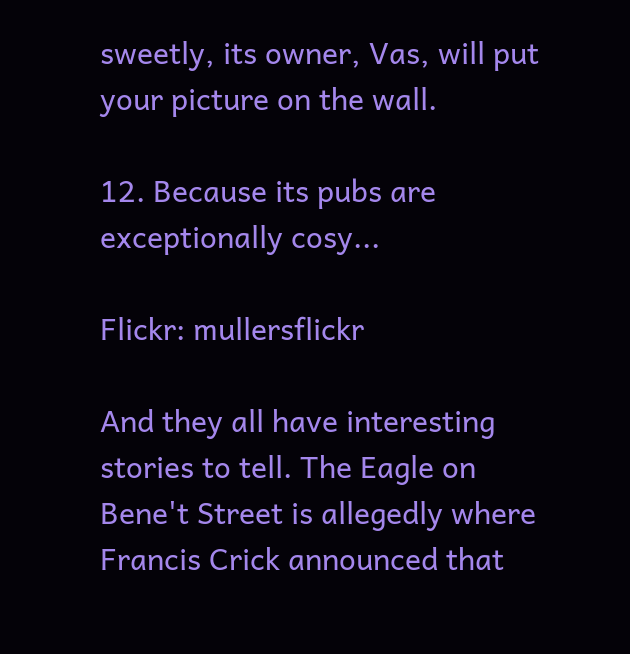sweetly, its owner, Vas, will put your picture on the wall.

12. Because its pubs are exceptionally cosy...

Flickr: mullersflickr

And they all have interesting stories to tell. The Eagle on Bene't Street is allegedly where Francis Crick announced that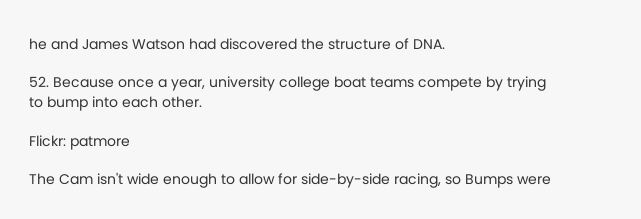he and James Watson had discovered the structure of DNA.

52. Because once a year, university college boat teams compete by trying to bump into each other.

Flickr: patmore

The Cam isn't wide enough to allow for side-by-side racing, so Bumps were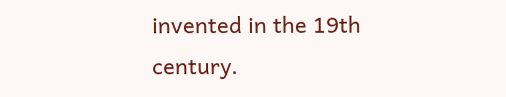invented in the 19th century.